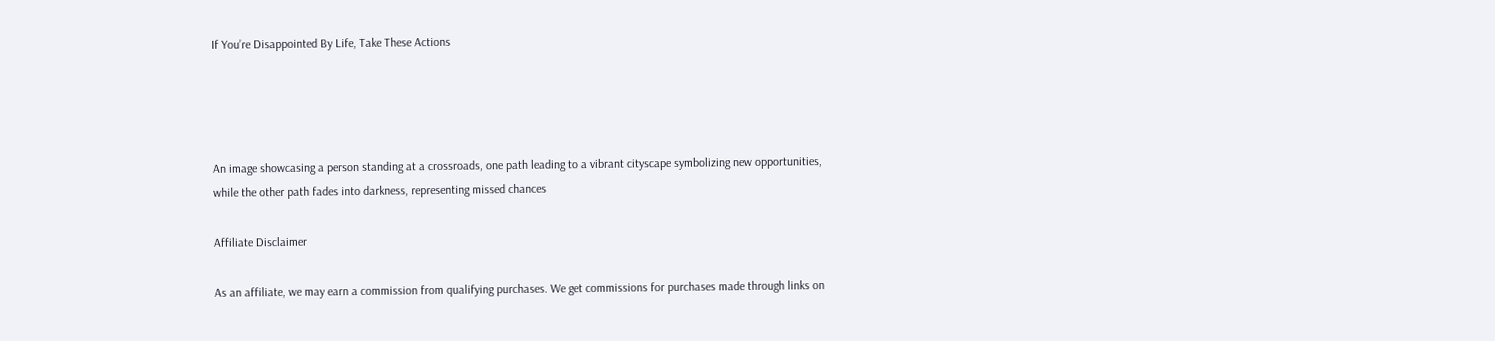If You’re Disappointed By Life, Take These Actions




An image showcasing a person standing at a crossroads, one path leading to a vibrant cityscape symbolizing new opportunities, while the other path fades into darkness, representing missed chances

Affiliate Disclaimer

As an affiliate, we may earn a commission from qualifying purchases. We get commissions for purchases made through links on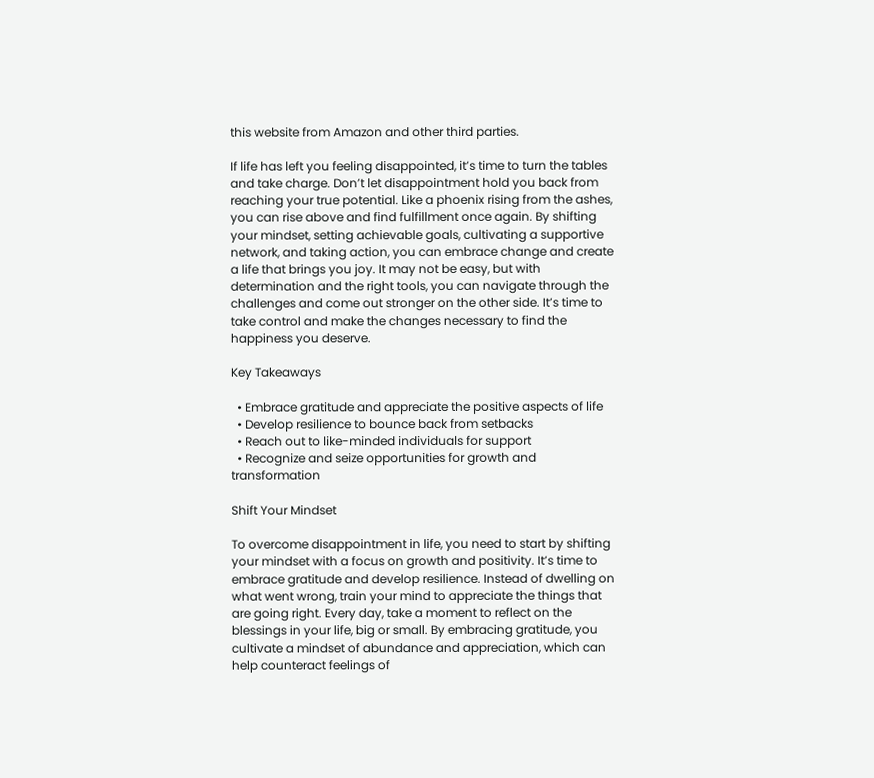this website from Amazon and other third parties.

If life has left you feeling disappointed, it’s time to turn the tables and take charge. Don’t let disappointment hold you back from reaching your true potential. Like a phoenix rising from the ashes, you can rise above and find fulfillment once again. By shifting your mindset, setting achievable goals, cultivating a supportive network, and taking action, you can embrace change and create a life that brings you joy. It may not be easy, but with determination and the right tools, you can navigate through the challenges and come out stronger on the other side. It’s time to take control and make the changes necessary to find the happiness you deserve.

Key Takeaways

  • Embrace gratitude and appreciate the positive aspects of life
  • Develop resilience to bounce back from setbacks
  • Reach out to like-minded individuals for support
  • Recognize and seize opportunities for growth and transformation

Shift Your Mindset

To overcome disappointment in life, you need to start by shifting your mindset with a focus on growth and positivity. It’s time to embrace gratitude and develop resilience. Instead of dwelling on what went wrong, train your mind to appreciate the things that are going right. Every day, take a moment to reflect on the blessings in your life, big or small. By embracing gratitude, you cultivate a mindset of abundance and appreciation, which can help counteract feelings of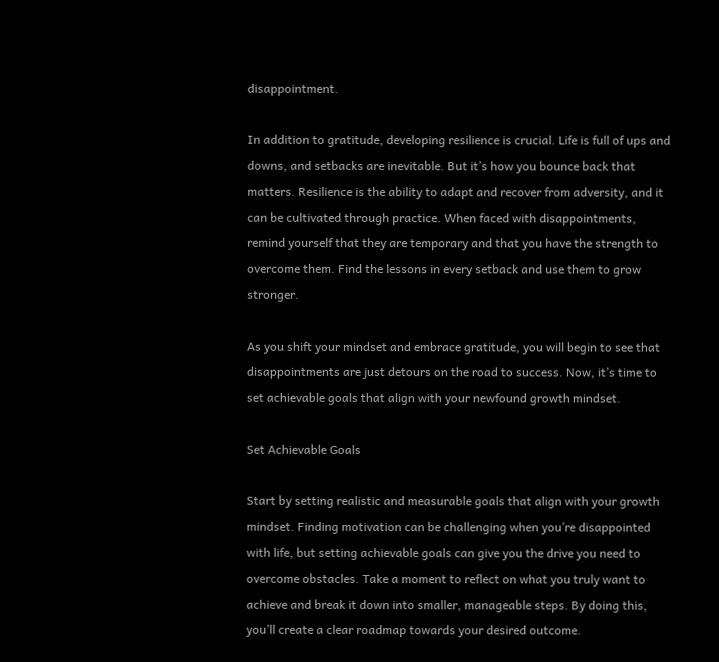disappointment.

In addition to gratitude, developing resilience is crucial. Life is full of ups and downs, and setbacks are inevitable. But it’s how you bounce back that matters. Resilience is the ability to adapt and recover from adversity, and it can be cultivated through practice. When faced with disappointments, remind yourself that they are temporary and that you have the strength to overcome them. Find the lessons in every setback and use them to grow stronger.

As you shift your mindset and embrace gratitude, you will begin to see that disappointments are just detours on the road to success. Now, it’s time to set achievable goals that align with your newfound growth mindset.

Set Achievable Goals

Start by setting realistic and measurable goals that align with your growth mindset. Finding motivation can be challenging when you’re disappointed with life, but setting achievable goals can give you the drive you need to overcome obstacles. Take a moment to reflect on what you truly want to achieve and break it down into smaller, manageable steps. By doing this, you’ll create a clear roadmap towards your desired outcome.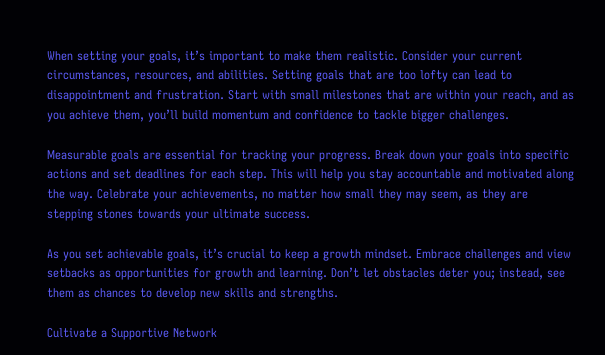When setting your goals, it’s important to make them realistic. Consider your current circumstances, resources, and abilities. Setting goals that are too lofty can lead to disappointment and frustration. Start with small milestones that are within your reach, and as you achieve them, you’ll build momentum and confidence to tackle bigger challenges.

Measurable goals are essential for tracking your progress. Break down your goals into specific actions and set deadlines for each step. This will help you stay accountable and motivated along the way. Celebrate your achievements, no matter how small they may seem, as they are stepping stones towards your ultimate success.

As you set achievable goals, it’s crucial to keep a growth mindset. Embrace challenges and view setbacks as opportunities for growth and learning. Don’t let obstacles deter you; instead, see them as chances to develop new skills and strengths.

Cultivate a Supportive Network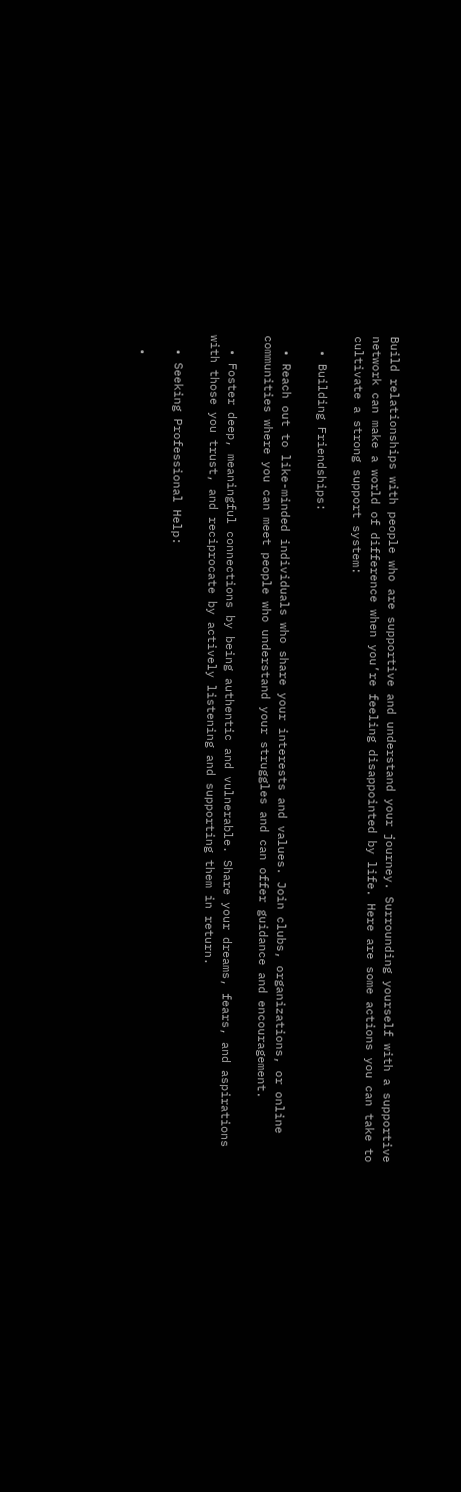Build relationships with people who are supportive and understand your journey. Surrounding yourself with a supportive network can make a world of difference when you’re feeling disappointed by life. Here are some actions you can take to cultivate a strong support system:

  • Building Friendships:

  • Reach out to like-minded individuals who share your interests and values. Join clubs, organizations, or online communities where you can meet people who understand your struggles and can offer guidance and encouragement.

  • Foster deep, meaningful connections by being authentic and vulnerable. Share your dreams, fears, and aspirations with those you trust, and reciprocate by actively listening and supporting them in return.

  • Seeking Professional Help:

  •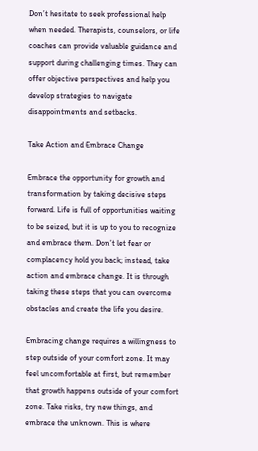Don’t hesitate to seek professional help when needed. Therapists, counselors, or life coaches can provide valuable guidance and support during challenging times. They can offer objective perspectives and help you develop strategies to navigate disappointments and setbacks.

Take Action and Embrace Change

Embrace the opportunity for growth and transformation by taking decisive steps forward. Life is full of opportunities waiting to be seized, but it is up to you to recognize and embrace them. Don’t let fear or complacency hold you back; instead, take action and embrace change. It is through taking these steps that you can overcome obstacles and create the life you desire.

Embracing change requires a willingness to step outside of your comfort zone. It may feel uncomfortable at first, but remember that growth happens outside of your comfort zone. Take risks, try new things, and embrace the unknown. This is where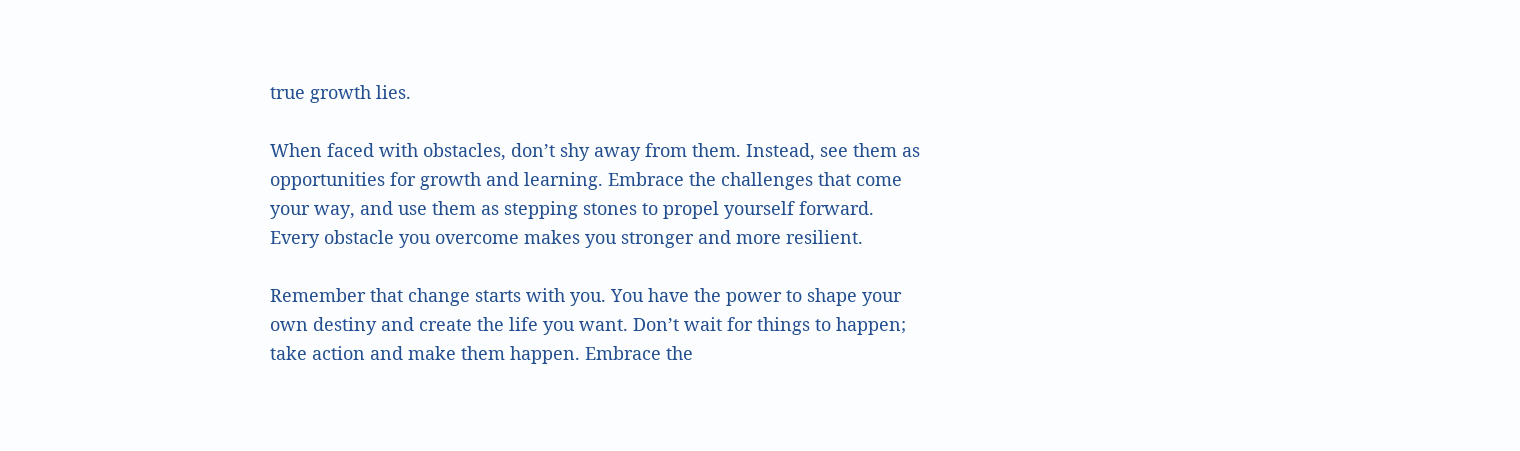true growth lies.

When faced with obstacles, don’t shy away from them. Instead, see them as opportunities for growth and learning. Embrace the challenges that come your way, and use them as stepping stones to propel yourself forward. Every obstacle you overcome makes you stronger and more resilient.

Remember that change starts with you. You have the power to shape your own destiny and create the life you want. Don’t wait for things to happen; take action and make them happen. Embrace the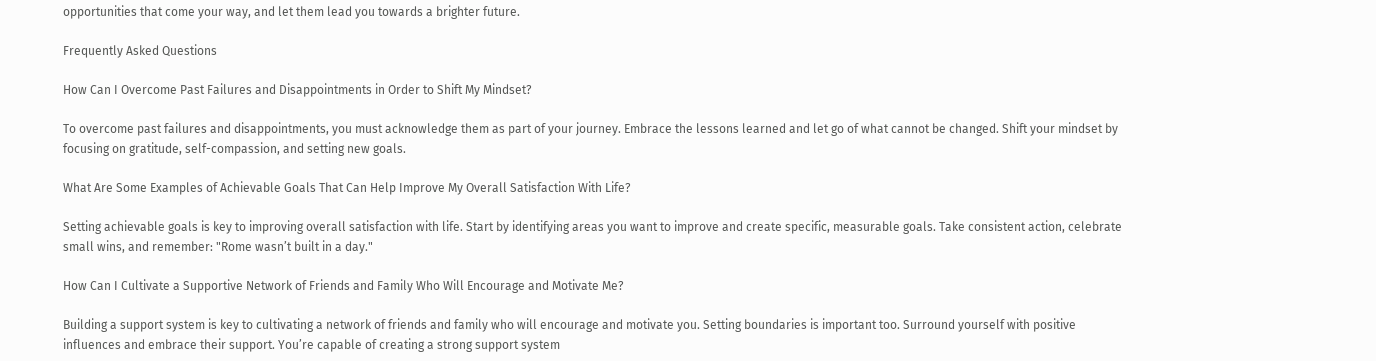opportunities that come your way, and let them lead you towards a brighter future.

Frequently Asked Questions

How Can I Overcome Past Failures and Disappointments in Order to Shift My Mindset?

To overcome past failures and disappointments, you must acknowledge them as part of your journey. Embrace the lessons learned and let go of what cannot be changed. Shift your mindset by focusing on gratitude, self-compassion, and setting new goals.

What Are Some Examples of Achievable Goals That Can Help Improve My Overall Satisfaction With Life?

Setting achievable goals is key to improving overall satisfaction with life. Start by identifying areas you want to improve and create specific, measurable goals. Take consistent action, celebrate small wins, and remember: "Rome wasn’t built in a day."

How Can I Cultivate a Supportive Network of Friends and Family Who Will Encourage and Motivate Me?

Building a support system is key to cultivating a network of friends and family who will encourage and motivate you. Setting boundaries is important too. Surround yourself with positive influences and embrace their support. You’re capable of creating a strong support system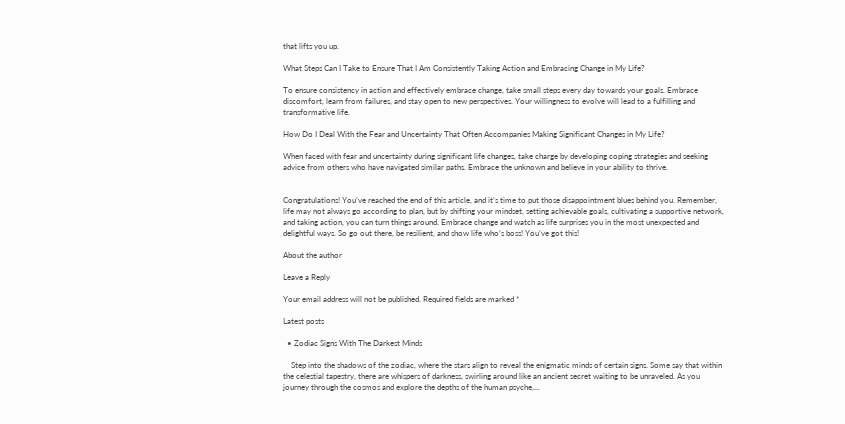that lifts you up.

What Steps Can I Take to Ensure That I Am Consistently Taking Action and Embracing Change in My Life?

To ensure consistency in action and effectively embrace change, take small steps every day towards your goals. Embrace discomfort, learn from failures, and stay open to new perspectives. Your willingness to evolve will lead to a fulfilling and transformative life.

How Do I Deal With the Fear and Uncertainty That Often Accompanies Making Significant Changes in My Life?

When faced with fear and uncertainty during significant life changes, take charge by developing coping strategies and seeking advice from others who have navigated similar paths. Embrace the unknown and believe in your ability to thrive.


Congratulations! You’ve reached the end of this article, and it’s time to put those disappointment blues behind you. Remember, life may not always go according to plan, but by shifting your mindset, setting achievable goals, cultivating a supportive network, and taking action, you can turn things around. Embrace change and watch as life surprises you in the most unexpected and delightful ways. So go out there, be resilient, and show life who’s boss! You’ve got this!

About the author

Leave a Reply

Your email address will not be published. Required fields are marked *

Latest posts

  • Zodiac Signs With The Darkest Minds

    Step into the shadows of the zodiac, where the stars align to reveal the enigmatic minds of certain signs. Some say that within the celestial tapestry, there are whispers of darkness, swirling around like an ancient secret waiting to be unraveled. As you journey through the cosmos and explore the depths of the human psyche,…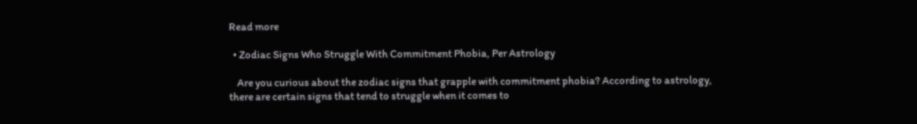Read more

  • Zodiac Signs Who Struggle With Commitment Phobia, Per Astrology

    Are you curious about the zodiac signs that grapple with commitment phobia? According to astrology, there are certain signs that tend to struggle when it comes to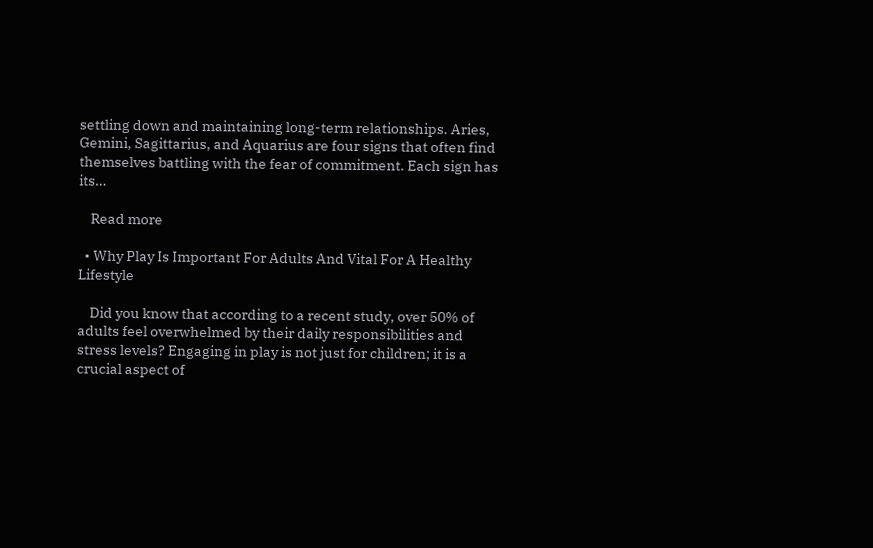settling down and maintaining long-term relationships. Aries, Gemini, Sagittarius, and Aquarius are four signs that often find themselves battling with the fear of commitment. Each sign has its…

    Read more

  • Why Play Is Important For Adults And Vital For A Healthy Lifestyle

    Did you know that according to a recent study, over 50% of adults feel overwhelmed by their daily responsibilities and stress levels? Engaging in play is not just for children; it is a crucial aspect of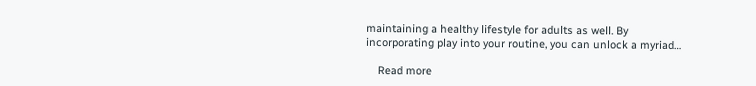maintaining a healthy lifestyle for adults as well. By incorporating play into your routine, you can unlock a myriad…

    Read more